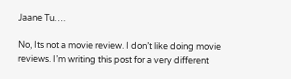Jaane Tu….

No, Its not a movie review. I don’t like doing movie reviews. I’m writing this post for a very different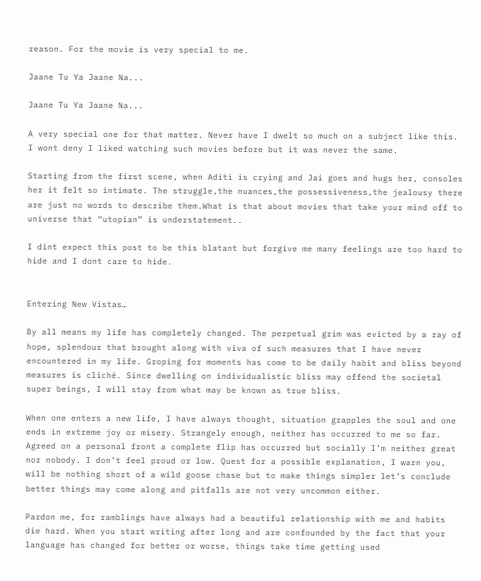reason. For the movie is very special to me.

Jaane Tu Ya Jaane Na...

Jaane Tu Ya Jaane Na...

A very special one for that matter. Never have I dwelt so much on a subject like this. I wont deny I liked watching such movies before but it was never the same.

Starting from the first scene, when Aditi is crying and Jai goes and hugs her, consoles her it felt so intimate. The struggle,the nuances,the possessiveness,the jealousy there are just no words to describe them.What is that about movies that take your mind off to universe that “utopian” is understatement..

I dint expect this post to be this blatant but forgive me many feelings are too hard to hide and I dont care to hide.


Entering New Vistas…

By all means my life has completely changed. The perpetual grim was evicted by a ray of hope, splendour that brought along with viva of such measures that I have never encountered in my life. Groping for moments has come to be daily habit and bliss beyond measures is cliché. Since dwelling on individualistic bliss may offend the societal super beings, I will stay from what may be known as true bliss.

When one enters a new life, I have always thought, situation grapples the soul and one ends in extreme joy or misery. Strangely enough, neither has occurred to me so far. Agreed on a personal front a complete flip has occurred but socially I’m neither great nor nobody. I don’t feel proud or low. Quest for a possible explanation, I warn you, will be nothing short of a wild goose chase but to make things simpler let’s conclude better things may come along and pitfalls are not very uncommon either.

Pardon me, for ramblings have always had a beautiful relationship with me and habits die hard. When you start writing after long and are confounded by the fact that your language has changed for better or worse, things take time getting used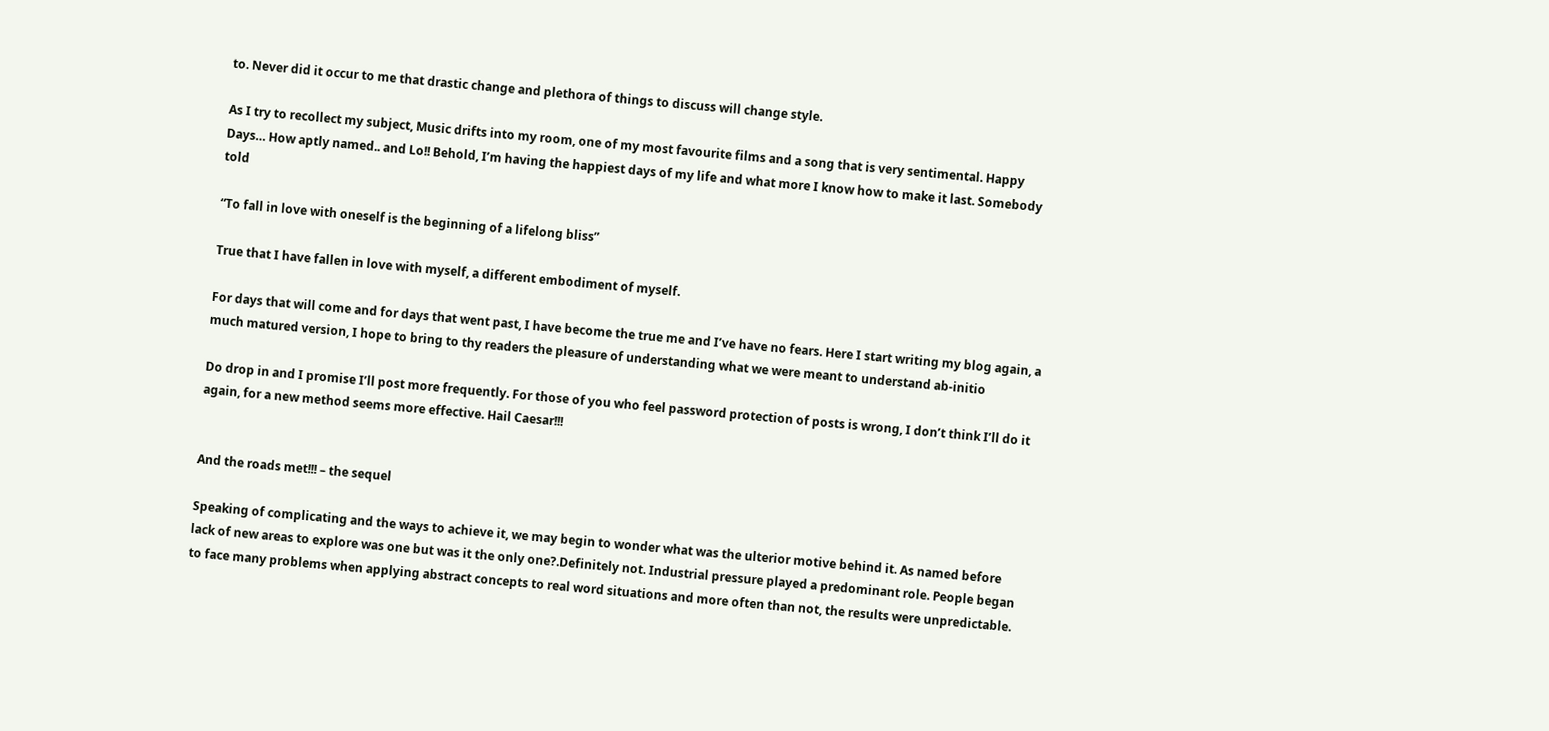to. Never did it occur to me that drastic change and plethora of things to discuss will change style.

As I try to recollect my subject, Music drifts into my room, one of my most favourite films and a song that is very sentimental. Happy Days… How aptly named.. and Lo!! Behold, I’m having the happiest days of my life and what more I know how to make it last. Somebody told

“To fall in love with oneself is the beginning of a lifelong bliss”

True that I have fallen in love with myself, a different embodiment of myself.

For days that will come and for days that went past, I have become the true me and I’ve have no fears. Here I start writing my blog again, a much matured version, I hope to bring to thy readers the pleasure of understanding what we were meant to understand ab-initio

Do drop in and I promise I’ll post more frequently. For those of you who feel password protection of posts is wrong, I don’t think I’ll do it again, for a new method seems more effective. Hail Caesar!!!


And the roads met!!! – the sequel

Speaking of complicating and the ways to achieve it, we may begin to wonder what was the ulterior motive behind it. As named before lack of new areas to explore was one but was it the only one?.Definitely not. Industrial pressure played a predominant role. People began to face many problems when applying abstract concepts to real word situations and more often than not, the results were unpredictable.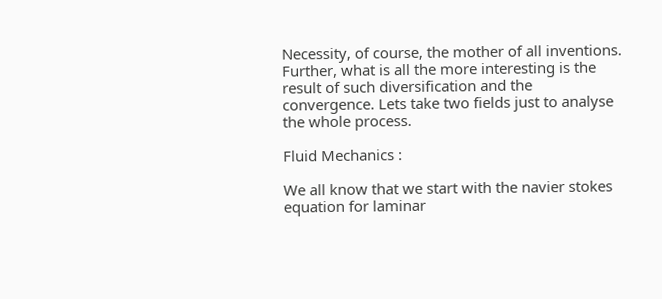Necessity, of course, the mother of all inventions. Further, what is all the more interesting is the result of such diversification and the convergence. Lets take two fields just to analyse the whole process.

Fluid Mechanics :

We all know that we start with the navier stokes equation for laminar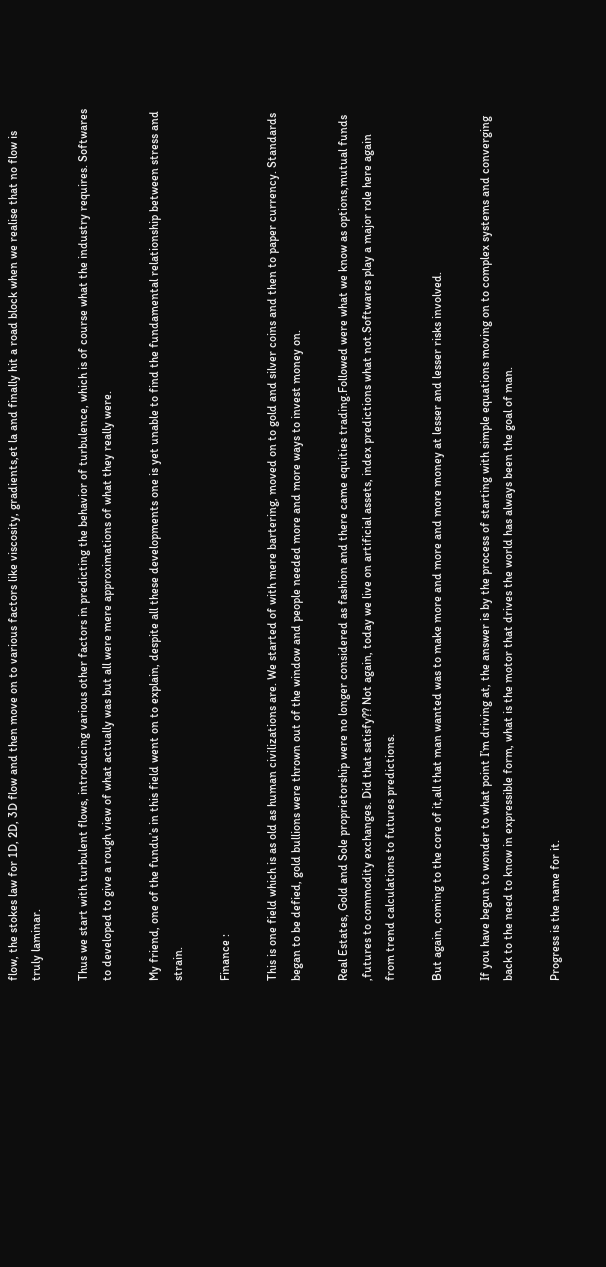flow, the stokes law for 1D, 2D, 3D flow and then move on to various factors like viscosity, gradients,et la and finally hit a road block when we realise that no flow is truly laminar.

Thus we start with turbulent flows, introducing various other factors in predicting the behavior of turbulence, which is of course what the industry requires. Softwares to developed to give a rough view of what actually was but all were mere approximations of what they really were.

My friend, one of the fundu’s in this field went on to explain, despite all these developments one is yet unable to find the fundamental relationship between stress and strain.

Finance :

This is one field which is as old as human civilizations are. We started of with mere bartering, moved on to gold and silver coins and then to paper currency. Standards began to be defied, gold bullions were thrown out of the window and people needed more and more ways to invest money on.

Real Estates, Gold and Sole proprietorship were no longer considered as fashion and there came equities trading.Followed were what we know as options,mutual funds ,futures to commodity exchanges. Did that satisfy?? Not again, today we live on artificial assets, index predictions what not.Softwares play a major role here again from trend calculations to futures predictions.

But again, coming to the core of it,all that man wanted was to make more and more and more money at lesser and lesser risks involved.

If you have begun to wonder to what point I’m driving at, the answer is by the process of starting with simple equations moving on to complex systems and converging back to the need to know in expressible form, what is the motor that drives the world has always been the goal of man.

Progress is the name for it.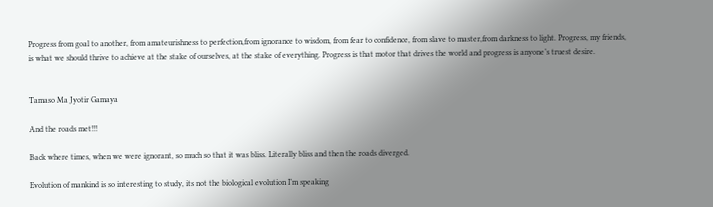Progress from goal to another, from amateurishness to perfection,from ignorance to wisdom, from fear to confidence, from slave to master,from darkness to light. Progress, my friends, is what we should thrive to achieve at the stake of ourselves, at the stake of everything. Progress is that motor that drives the world and progress is anyone’s truest desire.


Tamaso Ma Jyotir Gamaya

And the roads met!!!

Back where times, when we were ignorant, so much so that it was bliss. Literally bliss and then the roads diverged.

Evolution of mankind is so interesting to study, its not the biological evolution I’m speaking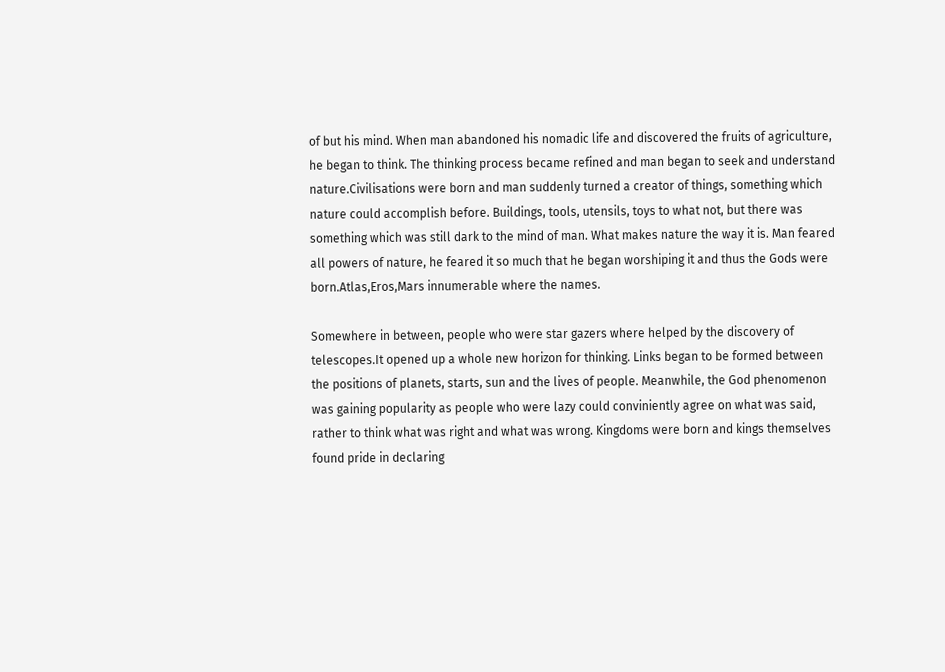of but his mind. When man abandoned his nomadic life and discovered the fruits of agriculture, he began to think. The thinking process became refined and man began to seek and understand nature.Civilisations were born and man suddenly turned a creator of things, something which nature could accomplish before. Buildings, tools, utensils, toys to what not, but there was something which was still dark to the mind of man. What makes nature the way it is. Man feared all powers of nature, he feared it so much that he began worshiping it and thus the Gods were born.Atlas,Eros,Mars innumerable where the names.

Somewhere in between, people who were star gazers where helped by the discovery of telescopes.It opened up a whole new horizon for thinking. Links began to be formed between the positions of planets, starts, sun and the lives of people. Meanwhile, the God phenomenon was gaining popularity as people who were lazy could conviniently agree on what was said, rather to think what was right and what was wrong. Kingdoms were born and kings themselves found pride in declaring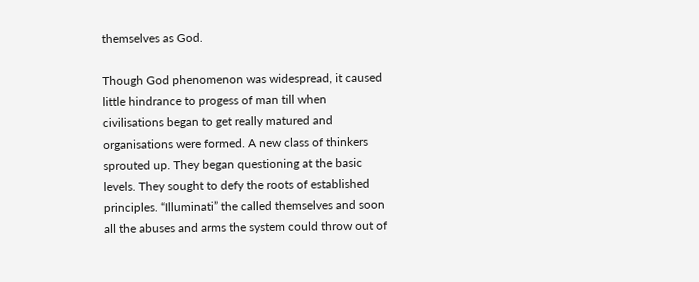themselves as God.

Though God phenomenon was widespread, it caused little hindrance to progess of man till when civilisations began to get really matured and organisations were formed. A new class of thinkers sprouted up. They began questioning at the basic levels. They sought to defy the roots of established principles. “Illuminati” the called themselves and soon all the abuses and arms the system could throw out of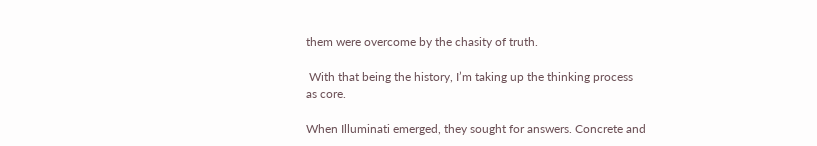them were overcome by the chasity of truth.

 With that being the history, I’m taking up the thinking process as core.

When Illuminati emerged, they sought for answers. Concrete and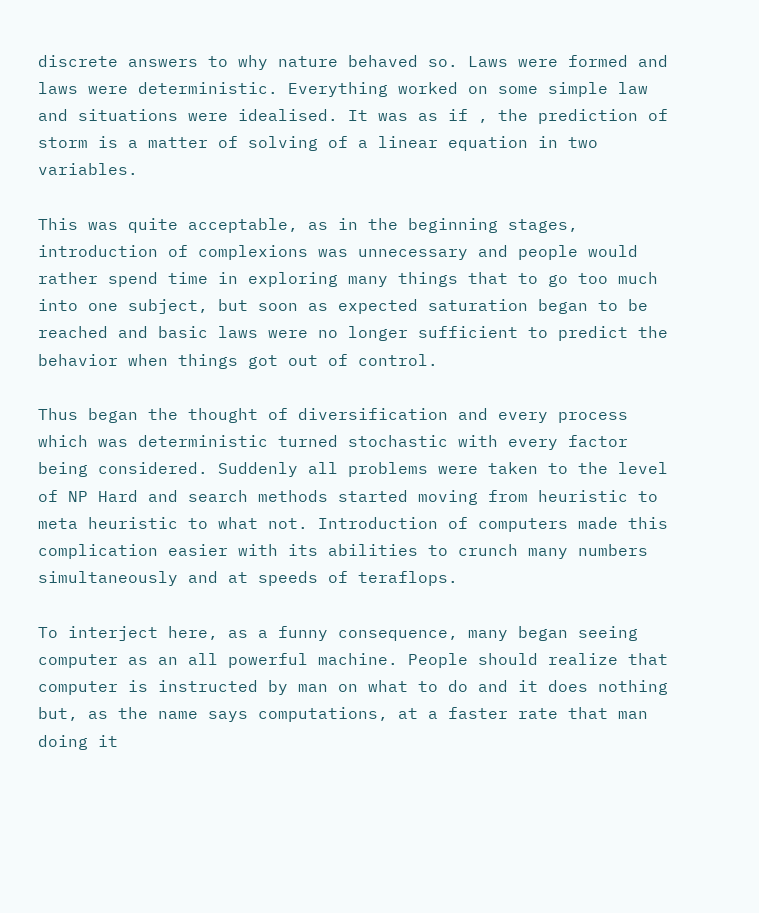discrete answers to why nature behaved so. Laws were formed and laws were deterministic. Everything worked on some simple law and situations were idealised. It was as if , the prediction of storm is a matter of solving of a linear equation in two variables.

This was quite acceptable, as in the beginning stages, introduction of complexions was unnecessary and people would rather spend time in exploring many things that to go too much into one subject, but soon as expected saturation began to be reached and basic laws were no longer sufficient to predict the behavior when things got out of control.

Thus began the thought of diversification and every process which was deterministic turned stochastic with every factor being considered. Suddenly all problems were taken to the level of NP Hard and search methods started moving from heuristic to meta heuristic to what not. Introduction of computers made this complication easier with its abilities to crunch many numbers simultaneously and at speeds of teraflops.

To interject here, as a funny consequence, many began seeing computer as an all powerful machine. People should realize that computer is instructed by man on what to do and it does nothing but, as the name says computations, at a faster rate that man doing it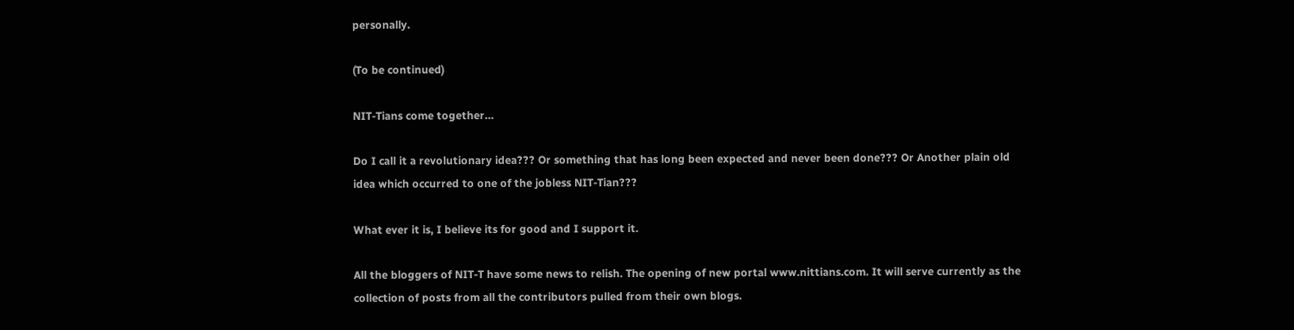personally.

(To be continued)

NIT-Tians come together…

Do I call it a revolutionary idea??? Or something that has long been expected and never been done??? Or Another plain old idea which occurred to one of the jobless NIT-Tian???

What ever it is, I believe its for good and I support it.

All the bloggers of NIT-T have some news to relish. The opening of new portal www.nittians.com. It will serve currently as the collection of posts from all the contributors pulled from their own blogs.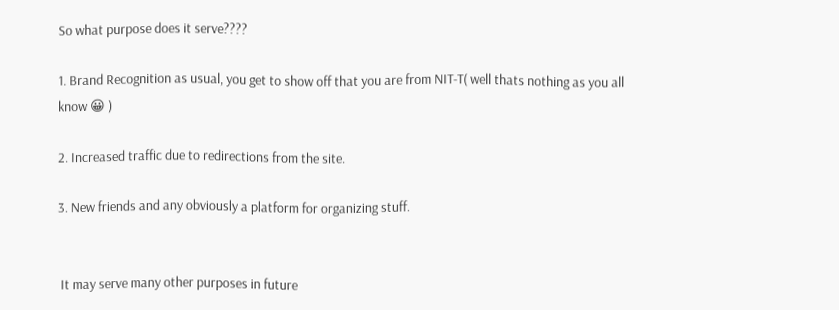So what purpose does it serve????

1. Brand Recognition as usual, you get to show off that you are from NIT-T( well thats nothing as you all know 😀 )

2. Increased traffic due to redirections from the site.

3. New friends and any obviously a platform for organizing stuff.


 It may serve many other purposes in future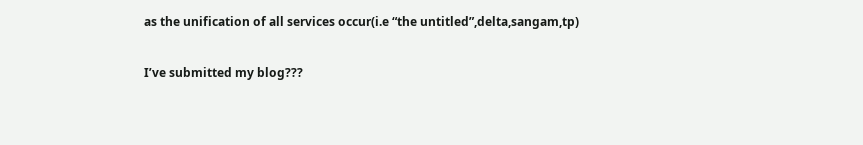as the unification of all services occur(i.e “the untitled”,delta,sangam,tp)

I’ve submitted my blog???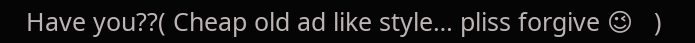Have you??( Cheap old ad like style… pliss forgive 😉   )